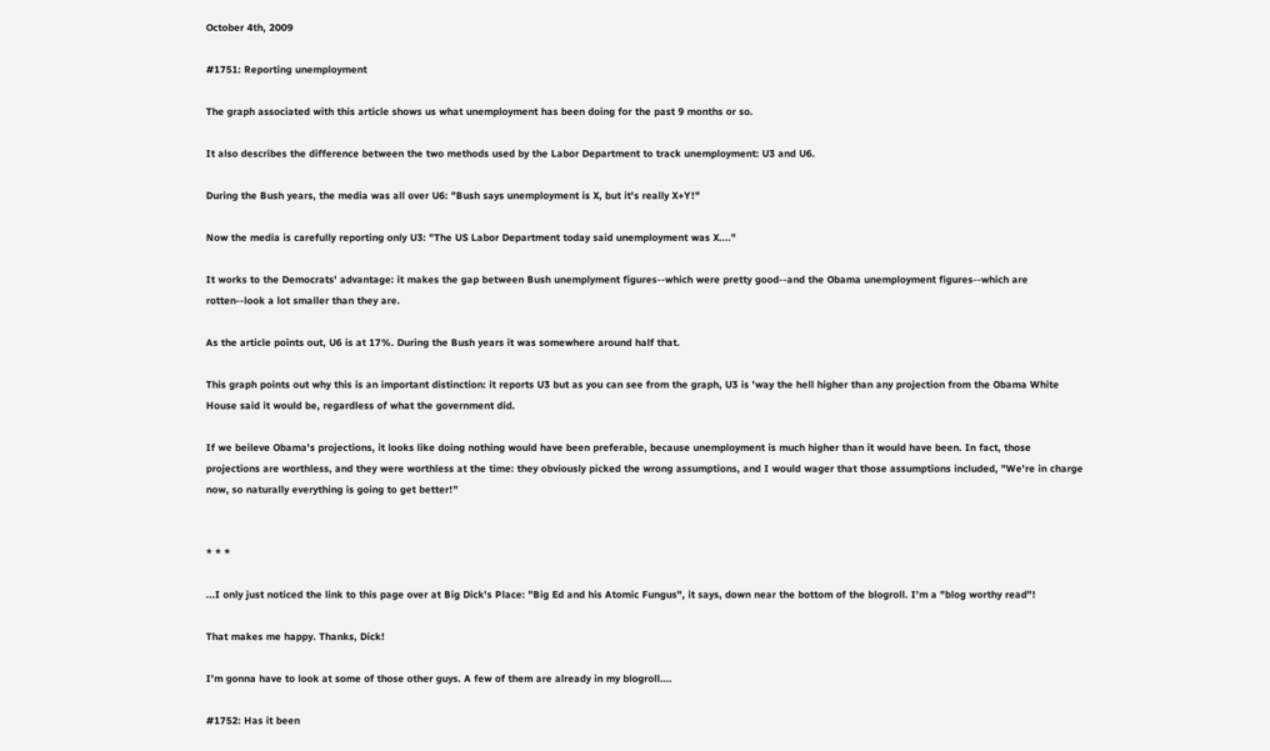October 4th, 2009

#1751: Reporting unemployment

The graph associated with this article shows us what unemployment has been doing for the past 9 months or so.

It also describes the difference between the two methods used by the Labor Department to track unemployment: U3 and U6.

During the Bush years, the media was all over U6: "Bush says unemployment is X, but it's really X+Y!"

Now the media is carefully reporting only U3: "The US Labor Department today said unemployment was X...."

It works to the Democrats' advantage: it makes the gap between Bush unemplyment figures--which were pretty good--and the Obama unemployment figures--which are rotten--look a lot smaller than they are.

As the article points out, U6 is at 17%. During the Bush years it was somewhere around half that.

This graph points out why this is an important distinction: it reports U3 but as you can see from the graph, U3 is 'way the hell higher than any projection from the Obama White House said it would be, regardless of what the government did.

If we beileve Obama's projections, it looks like doing nothing would have been preferable, because unemployment is much higher than it would have been. In fact, those projections are worthless, and they were worthless at the time: they obviously picked the wrong assumptions, and I would wager that those assumptions included, "We're in charge now, so naturally everything is going to get better!"


* * *

...I only just noticed the link to this page over at Big Dick's Place: "Big Ed and his Atomic Fungus", it says, down near the bottom of the blogroll. I'm a "blog worthy read"!

That makes me happy. Thanks, Dick!

I'm gonna have to look at some of those other guys. A few of them are already in my blogroll....

#1752: Has it been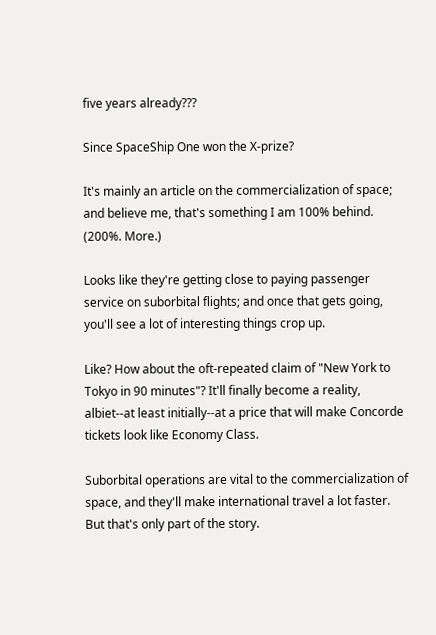five years already???

Since SpaceShip One won the X-prize?

It's mainly an article on the commercialization of space; and believe me, that's something I am 100% behind. (200%. More.)

Looks like they're getting close to paying passenger service on suborbital flights; and once that gets going, you'll see a lot of interesting things crop up.

Like? How about the oft-repeated claim of "New York to Tokyo in 90 minutes"? It'll finally become a reality, albiet--at least initially--at a price that will make Concorde tickets look like Economy Class.

Suborbital operations are vital to the commercialization of space, and they'll make international travel a lot faster. But that's only part of the story.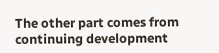The other part comes from continuing development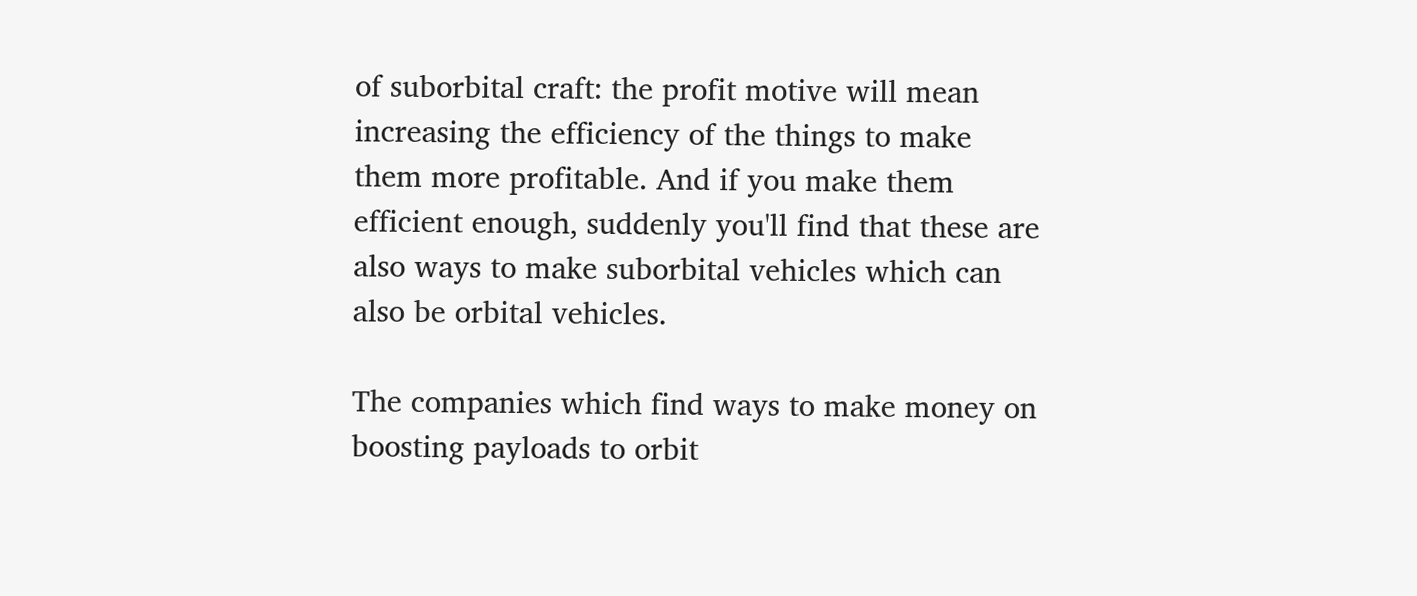of suborbital craft: the profit motive will mean increasing the efficiency of the things to make them more profitable. And if you make them efficient enough, suddenly you'll find that these are also ways to make suborbital vehicles which can also be orbital vehicles.

The companies which find ways to make money on boosting payloads to orbit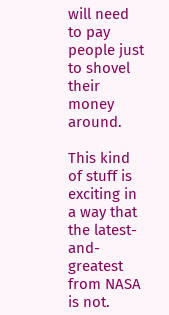will need to pay people just to shovel their money around.

This kind of stuff is exciting in a way that the latest-and-greatest from NASA is not.